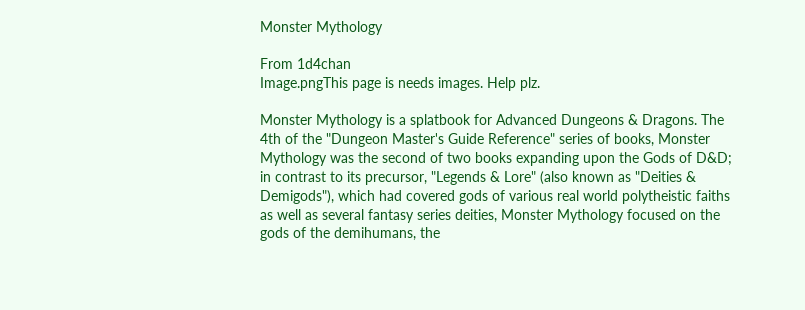Monster Mythology

From 1d4chan
Image.pngThis page is needs images. Help plz.

Monster Mythology is a splatbook for Advanced Dungeons & Dragons. The 4th of the "Dungeon Master's Guide Reference" series of books, Monster Mythology was the second of two books expanding upon the Gods of D&D; in contrast to its precursor, "Legends & Lore" (also known as "Deities & Demigods"), which had covered gods of various real world polytheistic faiths as well as several fantasy series deities, Monster Mythology focused on the gods of the demihumans, the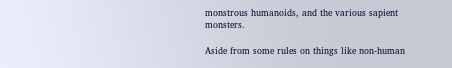monstrous humanoids, and the various sapient monsters.

Aside from some rules on things like non-human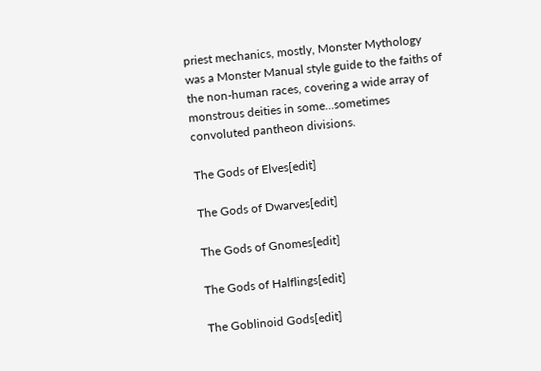priest mechanics, mostly, Monster Mythology was a Monster Manual style guide to the faiths of the non-human races, covering a wide array of monstrous deities in some...sometimes convoluted pantheon divisions.

The Gods of Elves[edit]

The Gods of Dwarves[edit]

The Gods of Gnomes[edit]

The Gods of Halflings[edit]

The Goblinoid Gods[edit]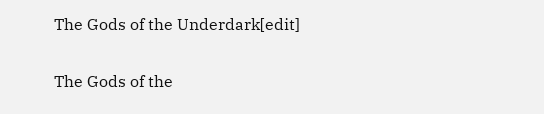The Gods of the Underdark[edit]

The Gods of the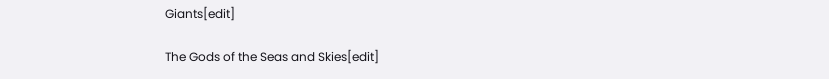Giants[edit]

The Gods of the Seas and Skies[edit]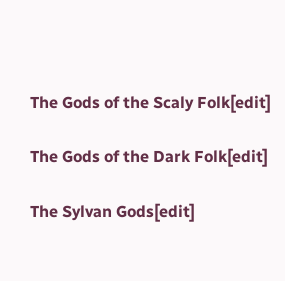The Gods of the Scaly Folk[edit]

The Gods of the Dark Folk[edit]

The Sylvan Gods[edit]